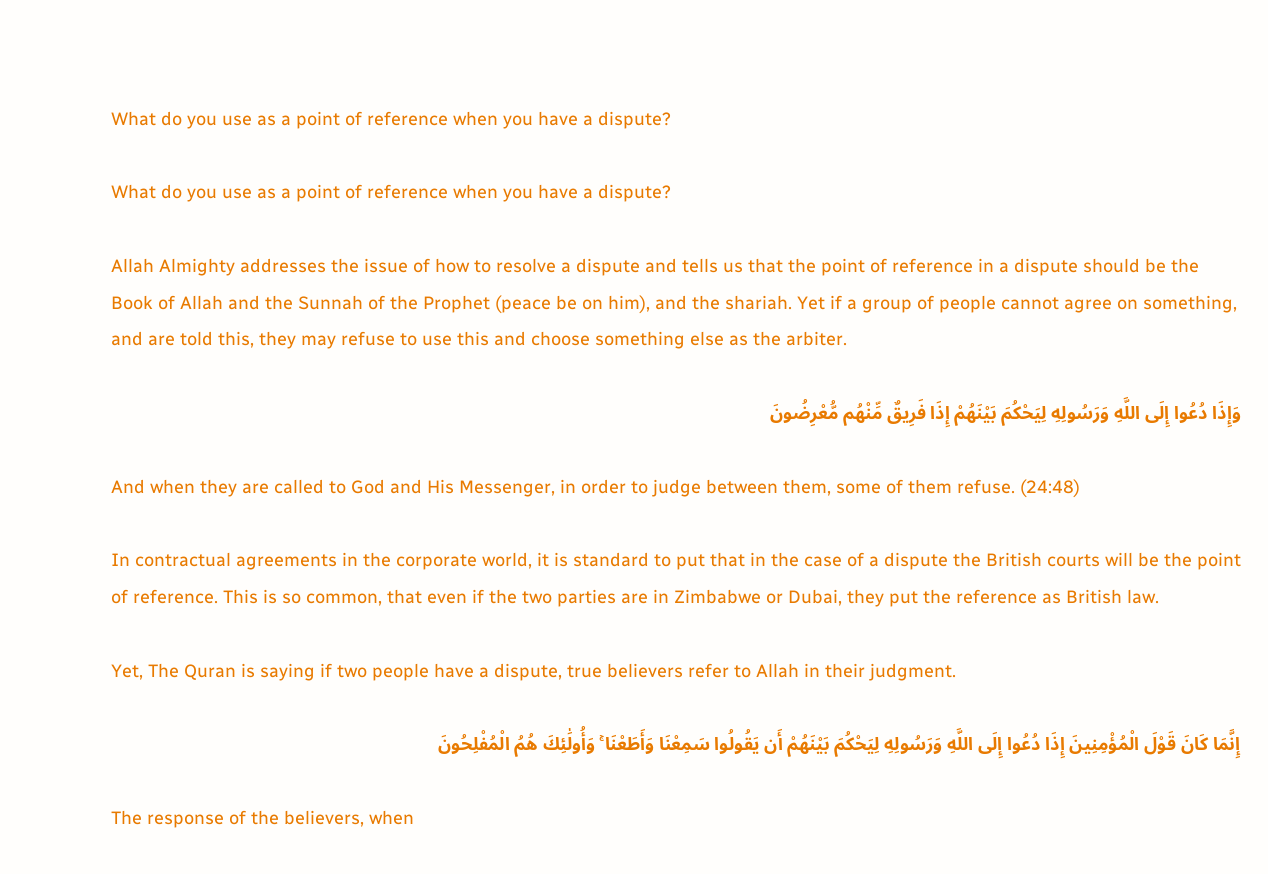What do you use as a point of reference when you have a dispute?

What do you use as a point of reference when you have a dispute?

Allah Almighty addresses the issue of how to resolve a dispute and tells us that the point of reference in a dispute should be the Book of Allah and the Sunnah of the Prophet (peace be on him), and the shariah. Yet if a group of people cannot agree on something, and are told this, they may refuse to use this and choose something else as the arbiter.

وَإِذَا دُعُوا إِلَى اللَّهِ وَرَسُولِهِ لِيَحْكُمَ بَيْنَهُمْ إِذَا فَرِيقٌ مِّنْهُم مُّعْرِضُونَ

And when they are called to God and His Messenger, in order to judge between them, some of them refuse. (24:48)

In contractual agreements in the corporate world, it is standard to put that in the case of a dispute the British courts will be the point of reference. This is so common, that even if the two parties are in Zimbabwe or Dubai, they put the reference as British law.

Yet, The Quran is saying if two people have a dispute, true believers refer to Allah in their judgment.

إِنَّمَا كَانَ قَوْلَ الْمُؤْمِنِينَ إِذَا دُعُوا إِلَى اللَّهِ وَرَسُولِهِ لِيَحْكُمَ بَيْنَهُمْ أَن يَقُولُوا سَمِعْنَا وَأَطَعْنَا ۚ وَأُولَٰئِكَ هُمُ الْمُفْلِحُونَ

The response of the believers, when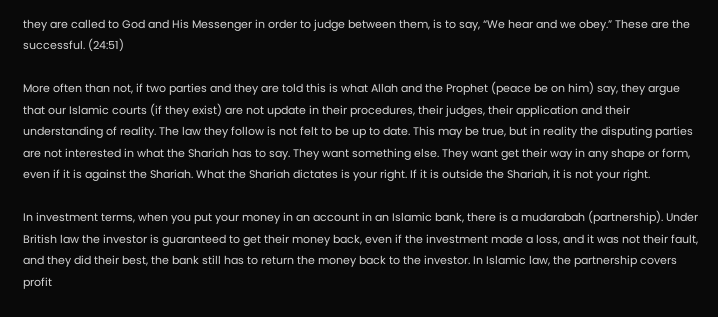they are called to God and His Messenger in order to judge between them, is to say, “We hear and we obey.” These are the successful. (24:51)

More often than not, if two parties and they are told this is what Allah and the Prophet (peace be on him) say, they argue that our Islamic courts (if they exist) are not update in their procedures, their judges, their application and their understanding of reality. The law they follow is not felt to be up to date. This may be true, but in reality the disputing parties are not interested in what the Shariah has to say. They want something else. They want get their way in any shape or form, even if it is against the Shariah. What the Shariah dictates is your right. If it is outside the Shariah, it is not your right.

In investment terms, when you put your money in an account in an Islamic bank, there is a mudarabah (partnership). Under British law the investor is guaranteed to get their money back, even if the investment made a loss, and it was not their fault, and they did their best, the bank still has to return the money back to the investor. In Islamic law, the partnership covers profit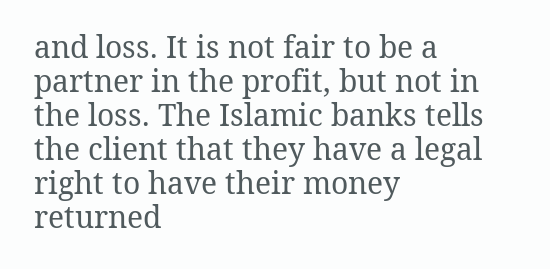and loss. It is not fair to be a partner in the profit, but not in the loss. The Islamic banks tells the client that they have a legal right to have their money returned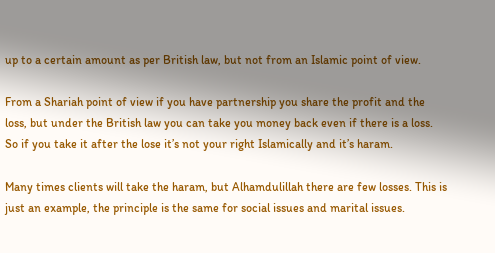up to a certain amount as per British law, but not from an Islamic point of view.

From a Shariah point of view if you have partnership you share the profit and the loss, but under the British law you can take you money back even if there is a loss. So if you take it after the lose it’s not your right Islamically and it’s haram.

Many times clients will take the haram, but Alhamdulillah there are few losses. This is just an example, the principle is the same for social issues and marital issues.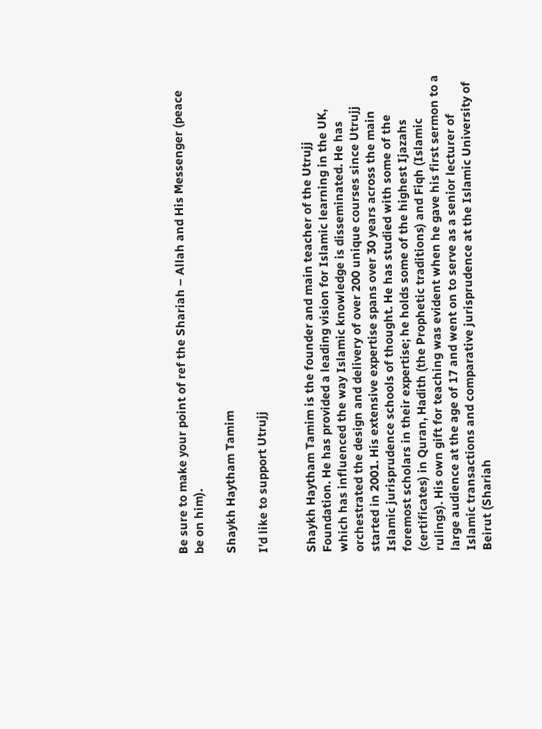Be sure to make your point of ref the Shariah – Allah and His Messenger (peace be on him).

Shaykh Haytham Tamim

I’d like to support Utrujj


Shaykh Haytham Tamim is the founder and main teacher of the Utrujj Foundation. He has provided a leading vision for Islamic learning in the UK, which has influenced the way Islamic knowledge is disseminated. He has orchestrated the design and delivery of over 200 unique courses since Utrujj started in 2001. His extensive expertise spans over 30 years across the main Islamic jurisprudence schools of thought. He has studied with some of the foremost scholars in their expertise; he holds some of the highest Ijazahs (certificates) in Quran, Hadith (the Prophetic traditions) and Fiqh (Islamic rulings). His own gift for teaching was evident when he gave his first sermon to a large audience at the age of 17 and went on to serve as a senior lecturer of Islamic transactions and comparative jurisprudence at the Islamic University of Beirut (Shariah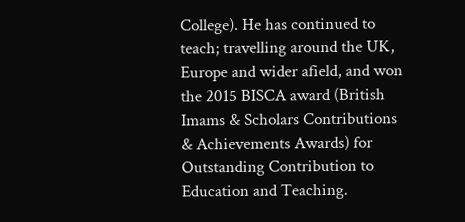College). He has continued to teach; travelling around the UK, Europe and wider afield, and won the 2015 BISCA award (British Imams & Scholars Contributions & Achievements Awards) for Outstanding Contribution to Education and Teaching.